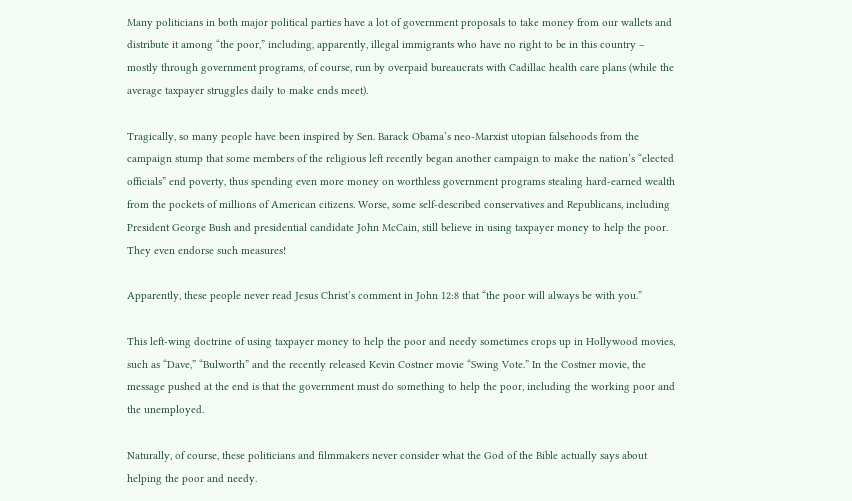Many politicians in both major political parties have a lot of government proposals to take money from our wallets and distribute it among “the poor,” including, apparently, illegal immigrants who have no right to be in this country – mostly through government programs, of course, run by overpaid bureaucrats with Cadillac health care plans (while the average taxpayer struggles daily to make ends meet).

Tragically, so many people have been inspired by Sen. Barack Obama’s neo-Marxist utopian falsehoods from the campaign stump that some members of the religious left recently began another campaign to make the nation’s “elected officials” end poverty, thus spending even more money on worthless government programs stealing hard-earned wealth from the pockets of millions of American citizens. Worse, some self-described conservatives and Republicans, including President George Bush and presidential candidate John McCain, still believe in using taxpayer money to help the poor. They even endorse such measures!

Apparently, these people never read Jesus Christ’s comment in John 12:8 that “the poor will always be with you.”

This left-wing doctrine of using taxpayer money to help the poor and needy sometimes crops up in Hollywood movies, such as “Dave,” “Bulworth” and the recently released Kevin Costner movie “Swing Vote.” In the Costner movie, the message pushed at the end is that the government must do something to help the poor, including the working poor and the unemployed.

Naturally, of course, these politicians and filmmakers never consider what the God of the Bible actually says about helping the poor and needy.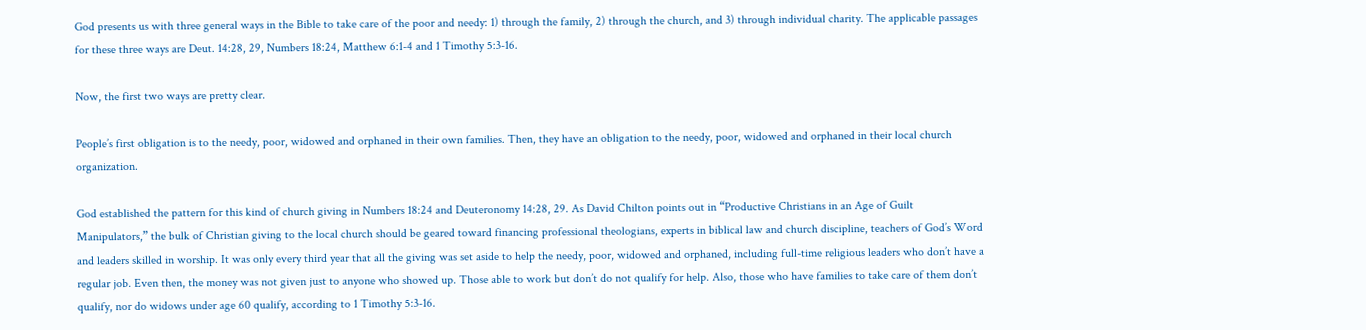God presents us with three general ways in the Bible to take care of the poor and needy: 1) through the family, 2) through the church, and 3) through individual charity. The applicable passages for these three ways are Deut. 14:28, 29, Numbers 18:24, Matthew 6:1-4 and 1 Timothy 5:3-16.

Now, the first two ways are pretty clear.

People’s first obligation is to the needy, poor, widowed and orphaned in their own families. Then, they have an obligation to the needy, poor, widowed and orphaned in their local church organization.

God established the pattern for this kind of church giving in Numbers 18:24 and Deuteronomy 14:28, 29. As David Chilton points out in “Productive Christians in an Age of Guilt Manipulators,” the bulk of Christian giving to the local church should be geared toward financing professional theologians, experts in biblical law and church discipline, teachers of God’s Word and leaders skilled in worship. It was only every third year that all the giving was set aside to help the needy, poor, widowed and orphaned, including full-time religious leaders who don’t have a regular job. Even then, the money was not given just to anyone who showed up. Those able to work but don’t do not qualify for help. Also, those who have families to take care of them don’t qualify, nor do widows under age 60 qualify, according to 1 Timothy 5:3-16.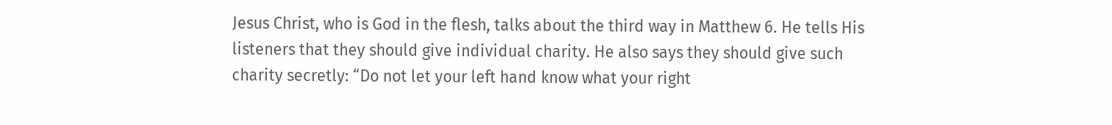Jesus Christ, who is God in the flesh, talks about the third way in Matthew 6. He tells His listeners that they should give individual charity. He also says they should give such charity secretly: “Do not let your left hand know what your right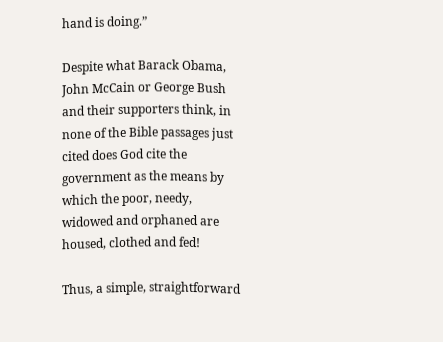hand is doing.”

Despite what Barack Obama, John McCain or George Bush and their supporters think, in none of the Bible passages just cited does God cite the government as the means by which the poor, needy, widowed and orphaned are housed, clothed and fed!

Thus, a simple, straightforward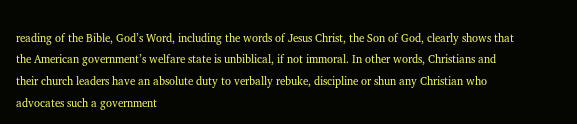reading of the Bible, God’s Word, including the words of Jesus Christ, the Son of God, clearly shows that the American government’s welfare state is unbiblical, if not immoral. In other words, Christians and their church leaders have an absolute duty to verbally rebuke, discipline or shun any Christian who advocates such a government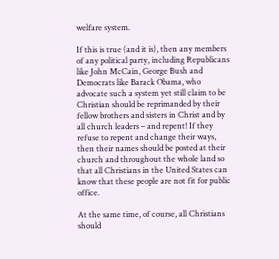welfare system.

If this is true (and it is), then any members of any political party, including Republicans like John McCain, George Bush and Democrats like Barack Obama, who advocate such a system yet still claim to be Christian should be reprimanded by their fellow brothers and sisters in Christ and by all church leaders – and repent! If they refuse to repent and change their ways, then their names should be posted at their church and throughout the whole land so that all Christians in the United States can know that these people are not fit for public office.

At the same time, of course, all Christians should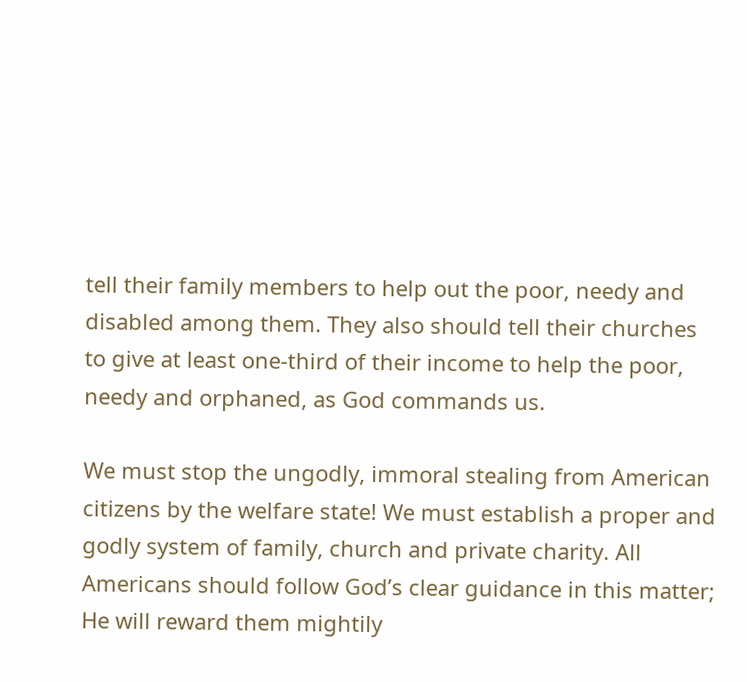tell their family members to help out the poor, needy and disabled among them. They also should tell their churches to give at least one-third of their income to help the poor, needy and orphaned, as God commands us.

We must stop the ungodly, immoral stealing from American citizens by the welfare state! We must establish a proper and godly system of family, church and private charity. All Americans should follow God’s clear guidance in this matter; He will reward them mightily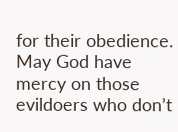for their obedience. May God have mercy on those evildoers who don’t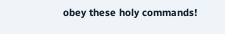obey these holy commands!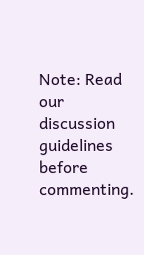Note: Read our discussion guidelines before commenting.